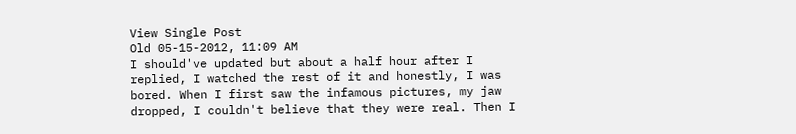View Single Post
Old 05-15-2012, 11:09 AM
I should've updated but about a half hour after I replied, I watched the rest of it and honestly, I was bored. When I first saw the infamous pictures, my jaw dropped, I couldn't believe that they were real. Then I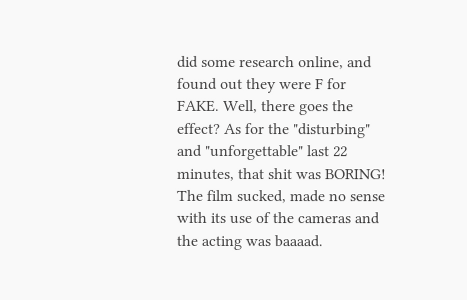did some research online, and found out they were F for FAKE. Well, there goes the effect? As for the "disturbing" and "unforgettable" last 22 minutes, that shit was BORING! The film sucked, made no sense with its use of the cameras and the acting was baaaad.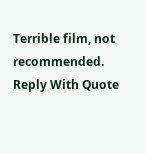Terrible film, not recommended.
Reply With Quote